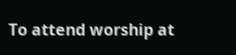To attend worship at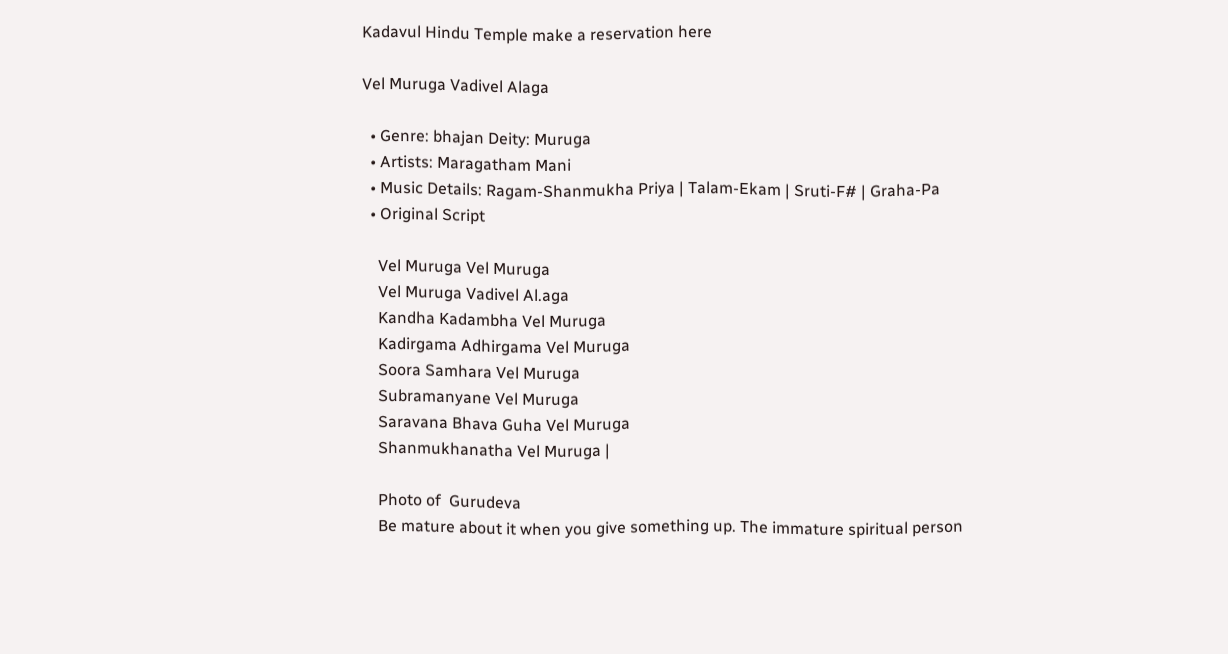Kadavul Hindu Temple make a reservation here

Vel Muruga Vadivel Alaga

  • Genre: bhajan Deity: Muruga
  • Artists: Maragatham Mani
  • Music Details: Ragam-Shanmukha Priya | Talam-Ekam | Sruti-F# | Graha-Pa
  • Original Script

    Vel Muruga Vel Muruga
    Vel Muruga Vadivel Al.aga
    Kandha Kadambha Vel Muruga
    Kadirgama Adhirgama Vel Muruga
    Soora Samhara Vel Muruga
    Subramanyane Vel Muruga
    Saravana Bhava Guha Vel Muruga
    Shanmukhanatha Vel Muruga |

    Photo of  Gurudeva
    Be mature about it when you give something up. The immature spiritual person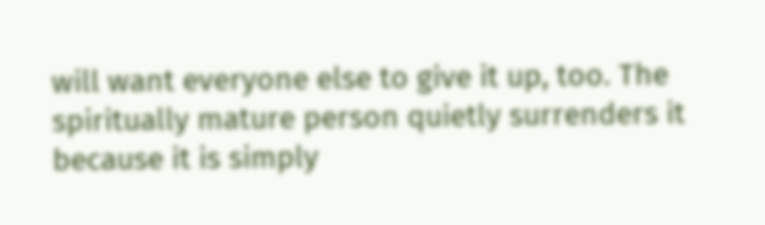will want everyone else to give it up, too. The spiritually mature person quietly surrenders it because it is simply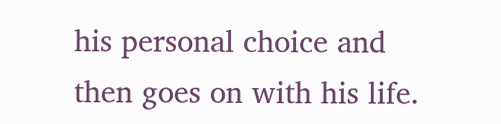his personal choice and then goes on with his life.